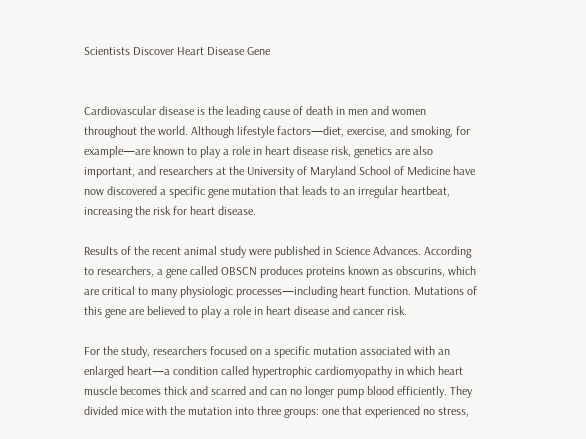Scientists Discover Heart Disease Gene


Cardiovascular disease is the leading cause of death in men and women throughout the world. Although lifestyle factors—diet, exercise, and smoking, for example—are known to play a role in heart disease risk, genetics are also important, and researchers at the University of Maryland School of Medicine have now discovered a specific gene mutation that leads to an irregular heartbeat, increasing the risk for heart disease.

Results of the recent animal study were published in Science Advances. According to researchers, a gene called OBSCN produces proteins known as obscurins, which are critical to many physiologic processes—including heart function. Mutations of this gene are believed to play a role in heart disease and cancer risk.

For the study, researchers focused on a specific mutation associated with an enlarged heart—a condition called hypertrophic cardiomyopathy in which heart muscle becomes thick and scarred and can no longer pump blood efficiently. They divided mice with the mutation into three groups: one that experienced no stress,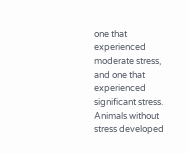one that experienced moderate stress, and one that experienced significant stress. Animals without stress developed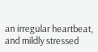an irregular heartbeat, and mildly stressed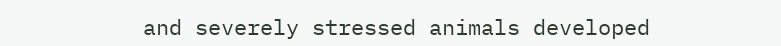and severely stressed animals developed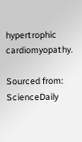hypertrophic cardiomyopathy.

Sourced from: ScienceDaily